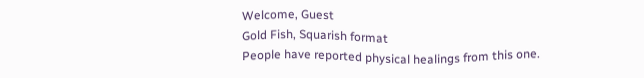Welcome, Guest
Gold Fish, Squarish format
People have reported physical healings from this one.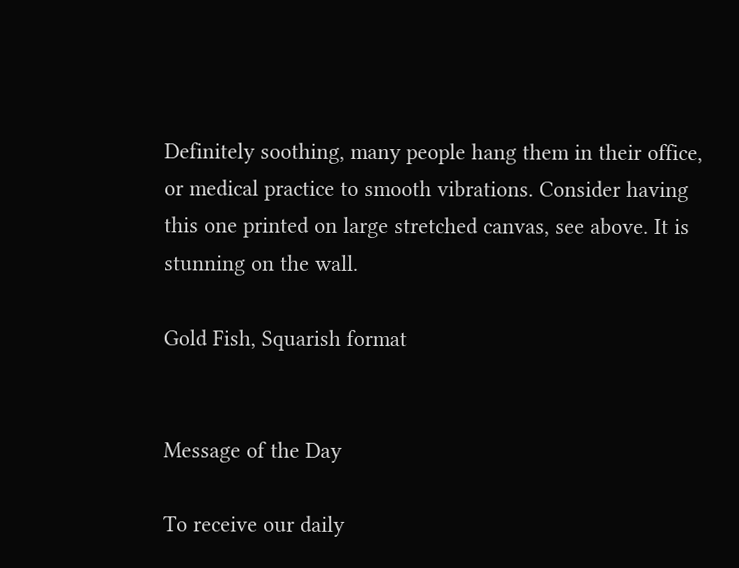Definitely soothing, many people hang them in their office, or medical practice to smooth vibrations. Consider having this one printed on large stretched canvas, see above. It is stunning on the wall.

Gold Fish, Squarish format


Message of the Day

To receive our daily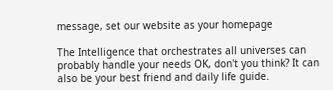message, set our website as your homepage

The Intelligence that orchestrates all universes can probably handle your needs OK, don't you think? It can also be your best friend and daily life guide.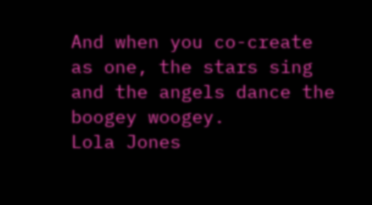And when you co-create as one, the stars sing and the angels dance the boogey woogey.
Lola Jones